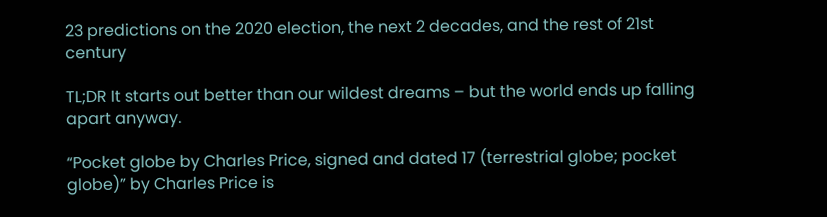23 predictions on the 2020 election, the next 2 decades, and the rest of 21st century

TL;DR It starts out better than our wildest dreams – but the world ends up falling apart anyway.

“Pocket globe by Charles Price, signed and dated 17 (terrestrial globe; pocket globe)” by Charles Price is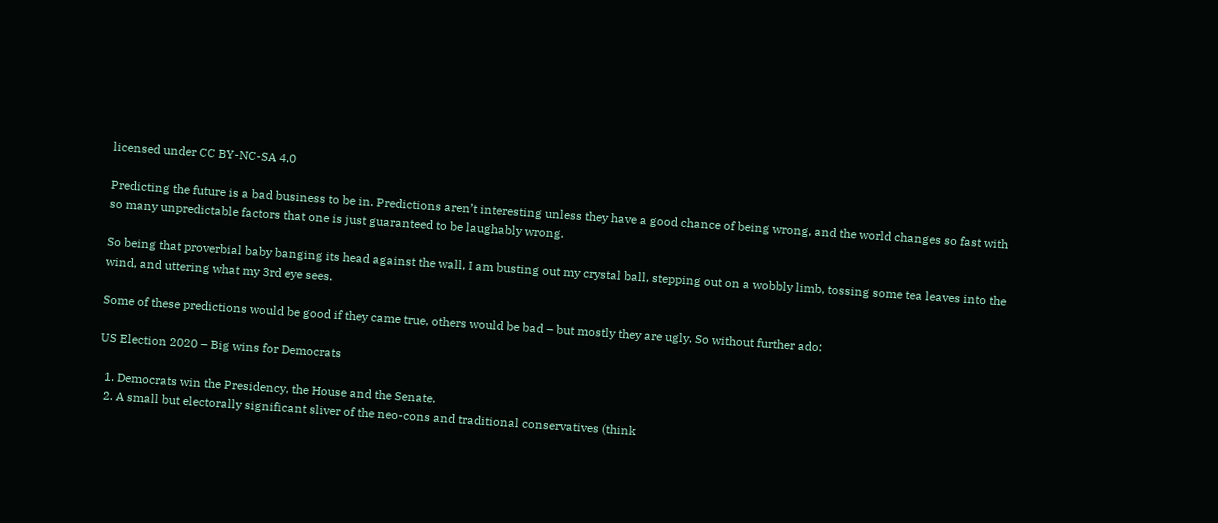licensed under CC BY-NC-SA 4.0

Predicting the future is a bad business to be in. Predictions aren’t interesting unless they have a good chance of being wrong, and the world changes so fast with so many unpredictable factors that one is just guaranteed to be laughably wrong.

So being that proverbial baby banging its head against the wall, I am busting out my crystal ball, stepping out on a wobbly limb, tossing some tea leaves into the wind, and uttering what my 3rd eye sees.

Some of these predictions would be good if they came true, others would be bad – but mostly they are ugly. So without further ado:

US Election 2020 – Big wins for Democrats

  1. Democrats win the Presidency, the House and the Senate.
  2. A small but electorally significant sliver of the neo-cons and traditional conservatives (think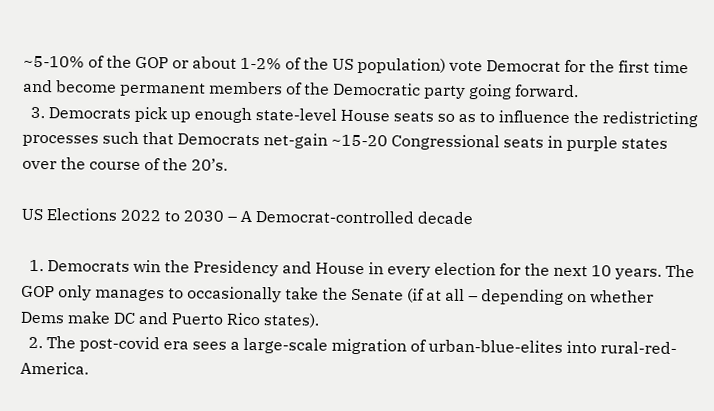~5-10% of the GOP or about 1-2% of the US population) vote Democrat for the first time and become permanent members of the Democratic party going forward.
  3. Democrats pick up enough state-level House seats so as to influence the redistricting processes such that Democrats net-gain ~15-20 Congressional seats in purple states over the course of the 20’s.

US Elections 2022 to 2030 – A Democrat-controlled decade

  1. Democrats win the Presidency and House in every election for the next 10 years. The GOP only manages to occasionally take the Senate (if at all – depending on whether Dems make DC and Puerto Rico states).
  2. The post-covid era sees a large-scale migration of urban-blue-elites into rural-red-America.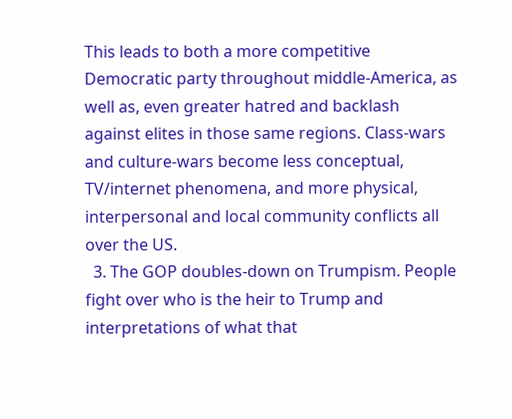This leads to both a more competitive Democratic party throughout middle-America, as well as, even greater hatred and backlash against elites in those same regions. Class-wars and culture-wars become less conceptual, TV/internet phenomena, and more physical, interpersonal and local community conflicts all over the US.
  3. The GOP doubles-down on Trumpism. People fight over who is the heir to Trump and interpretations of what that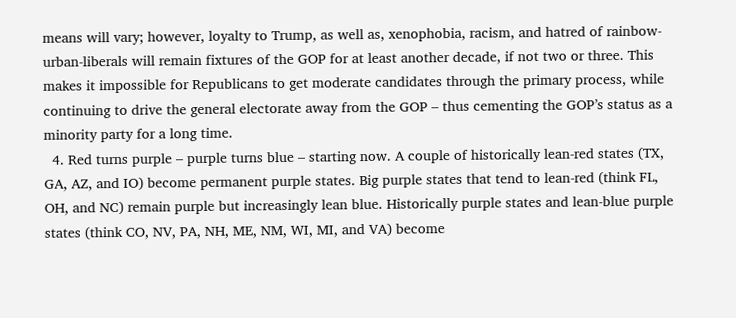means will vary; however, loyalty to Trump, as well as, xenophobia, racism, and hatred of rainbow-urban-liberals will remain fixtures of the GOP for at least another decade, if not two or three. This makes it impossible for Republicans to get moderate candidates through the primary process, while continuing to drive the general electorate away from the GOP – thus cementing the GOP’s status as a minority party for a long time.
  4. Red turns purple – purple turns blue – starting now. A couple of historically lean-red states (TX, GA, AZ, and IO) become permanent purple states. Big purple states that tend to lean-red (think FL, OH, and NC) remain purple but increasingly lean blue. Historically purple states and lean-blue purple states (think CO, NV, PA, NH, ME, NM, WI, MI, and VA) become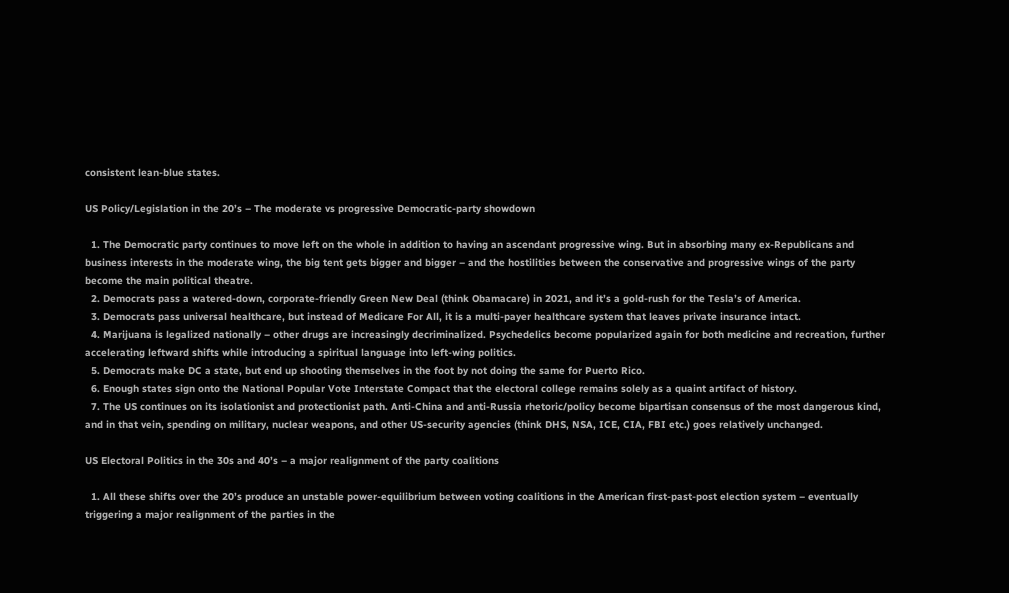consistent lean-blue states.

US Policy/Legislation in the 20’s – The moderate vs progressive Democratic-party showdown

  1. The Democratic party continues to move left on the whole in addition to having an ascendant progressive wing. But in absorbing many ex-Republicans and business interests in the moderate wing, the big tent gets bigger and bigger – and the hostilities between the conservative and progressive wings of the party become the main political theatre.
  2. Democrats pass a watered-down, corporate-friendly Green New Deal (think Obamacare) in 2021, and it’s a gold-rush for the Tesla’s of America.
  3. Democrats pass universal healthcare, but instead of Medicare For All, it is a multi-payer healthcare system that leaves private insurance intact.
  4. Marijuana is legalized nationally – other drugs are increasingly decriminalized. Psychedelics become popularized again for both medicine and recreation, further accelerating leftward shifts while introducing a spiritual language into left-wing politics.
  5. Democrats make DC a state, but end up shooting themselves in the foot by not doing the same for Puerto Rico.
  6. Enough states sign onto the National Popular Vote Interstate Compact that the electoral college remains solely as a quaint artifact of history.
  7. The US continues on its isolationist and protectionist path. Anti-China and anti-Russia rhetoric/policy become bipartisan consensus of the most dangerous kind, and in that vein, spending on military, nuclear weapons, and other US-security agencies (think DHS, NSA, ICE, CIA, FBI etc.) goes relatively unchanged.

US Electoral Politics in the 30s and 40’s – a major realignment of the party coalitions

  1. All these shifts over the 20’s produce an unstable power-equilibrium between voting coalitions in the American first-past-post election system – eventually triggering a major realignment of the parties in the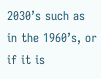2030’s such as in the 1960’s, or if it is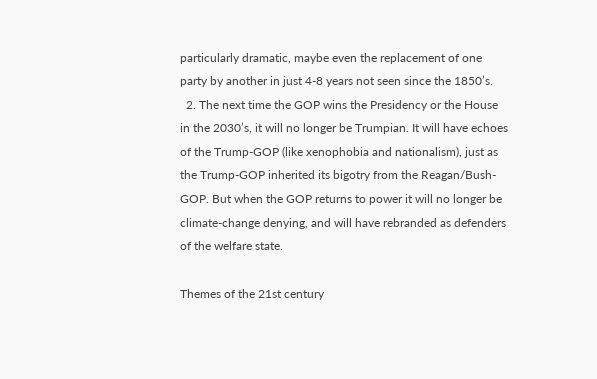particularly dramatic, maybe even the replacement of one party by another in just 4-8 years not seen since the 1850’s.
  2. The next time the GOP wins the Presidency or the House in the 2030’s, it will no longer be Trumpian. It will have echoes of the Trump-GOP (like xenophobia and nationalism), just as the Trump-GOP inherited its bigotry from the Reagan/Bush-GOP. But when the GOP returns to power it will no longer be climate-change denying, and will have rebranded as defenders of the welfare state.

Themes of the 21st century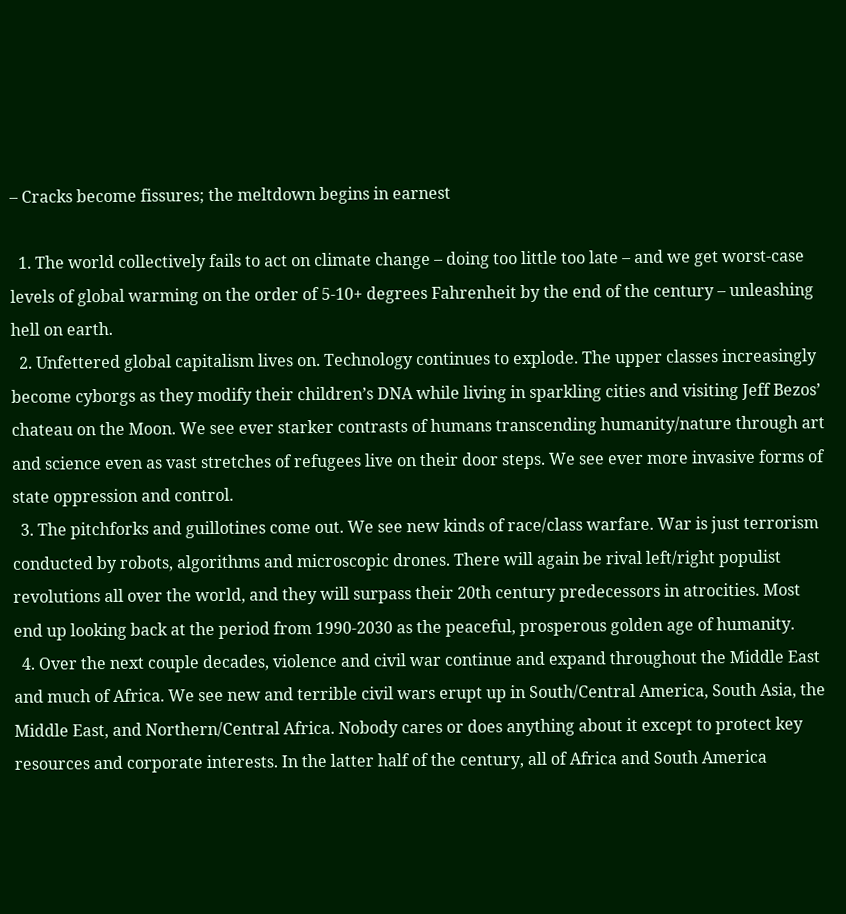– Cracks become fissures; the meltdown begins in earnest

  1. The world collectively fails to act on climate change – doing too little too late – and we get worst-case levels of global warming on the order of 5-10+ degrees Fahrenheit by the end of the century – unleashing hell on earth.
  2. Unfettered global capitalism lives on. Technology continues to explode. The upper classes increasingly become cyborgs as they modify their children’s DNA while living in sparkling cities and visiting Jeff Bezos’ chateau on the Moon. We see ever starker contrasts of humans transcending humanity/nature through art and science even as vast stretches of refugees live on their door steps. We see ever more invasive forms of state oppression and control.
  3. The pitchforks and guillotines come out. We see new kinds of race/class warfare. War is just terrorism conducted by robots, algorithms and microscopic drones. There will again be rival left/right populist revolutions all over the world, and they will surpass their 20th century predecessors in atrocities. Most end up looking back at the period from 1990-2030 as the peaceful, prosperous golden age of humanity.
  4. Over the next couple decades, violence and civil war continue and expand throughout the Middle East and much of Africa. We see new and terrible civil wars erupt up in South/Central America, South Asia, the Middle East, and Northern/Central Africa. Nobody cares or does anything about it except to protect key resources and corporate interests. In the latter half of the century, all of Africa and South America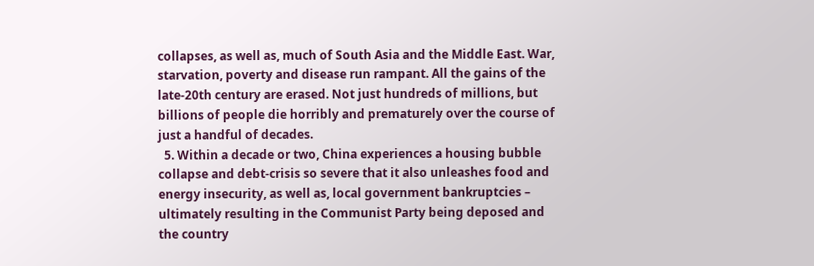collapses, as well as, much of South Asia and the Middle East. War, starvation, poverty and disease run rampant. All the gains of the late-20th century are erased. Not just hundreds of millions, but billions of people die horribly and prematurely over the course of just a handful of decades.
  5. Within a decade or two, China experiences a housing bubble collapse and debt-crisis so severe that it also unleashes food and energy insecurity, as well as, local government bankruptcies – ultimately resulting in the Communist Party being deposed and the country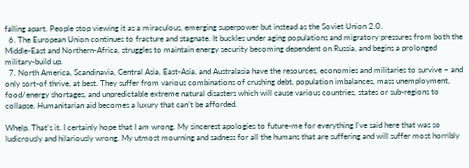falling apart. People stop viewing it as a miraculous, emerging superpower but instead as the Soviet Union 2.0.
  6. The European Union continues to fracture and stagnate. It buckles under aging populations and migratory pressures from both the Middle-East and Northern-Africa, struggles to maintain energy security becoming dependent on Russia, and begins a prolonged military-build up.
  7. North America, Scandinavia, Central Asia, East-Asia, and Australasia have the resources, economies and militaries to survive – and only sort-of thrive, at best. They suffer from various combinations of crushing debt, population imbalances, mass unemployment, food/energy shortages, and unpredictable extreme natural disasters which will cause various countries, states or sub-regions to collapse. Humanitarian aid becomes a luxury that can’t be afforded.

Whelp. That’s it. I certainly hope that I am wrong. My sincerest apologies to future-me for everything I’ve said here that was so ludicrously and hilariously wrong. My utmost mourning and sadness for all the humans that are suffering and will suffer most horribly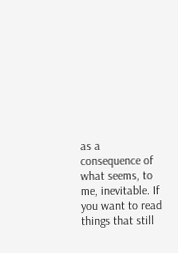as a consequence of what seems, to me, inevitable. If you want to read things that still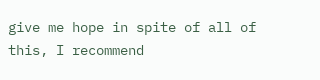give me hope in spite of all of this, I recommend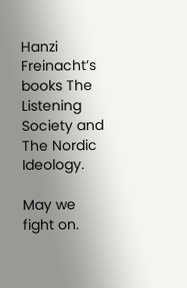Hanzi Freinacht’s books The Listening Society and The Nordic Ideology.

May we fight on.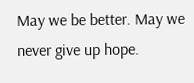May we be better. May we never give up hope.